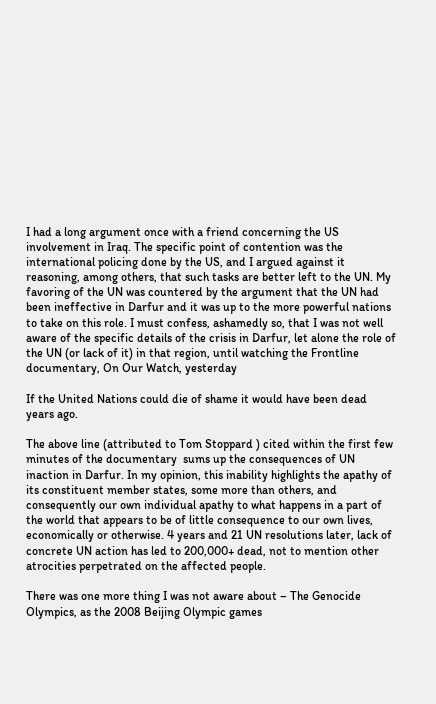I had a long argument once with a friend concerning the US involvement in Iraq. The specific point of contention was the international policing done by the US, and I argued against it reasoning, among others, that such tasks are better left to the UN. My favoring of the UN was countered by the argument that the UN had been ineffective in Darfur and it was up to the more powerful nations to take on this role. I must confess, ashamedly so, that I was not well aware of the specific details of the crisis in Darfur, let alone the role of the UN (or lack of it) in that region, until watching the Frontline documentary, On Our Watch, yesterday

If the United Nations could die of shame it would have been dead years ago.

The above line (attributed to Tom Stoppard ) cited within the first few minutes of the documentary  sums up the consequences of UN inaction in Darfur. In my opinion, this inability highlights the apathy of its constituent member states, some more than others, and consequently our own individual apathy to what happens in a part of the world that appears to be of little consequence to our own lives, economically or otherwise. 4 years and 21 UN resolutions later, lack of concrete UN action has led to 200,000+ dead, not to mention other atrocities perpetrated on the affected people.

There was one more thing I was not aware about – The Genocide Olympics, as the 2008 Beijing Olympic games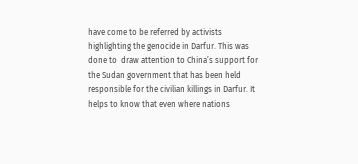have come to be referred by activists highlighting the genocide in Darfur. This was done to  draw attention to China’s support for the Sudan government that has been held responsible for the civilian killings in Darfur. It helps to know that even where nations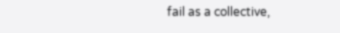fail as a collective,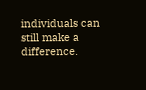individuals can still make a difference.